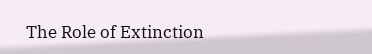The Role of Extinction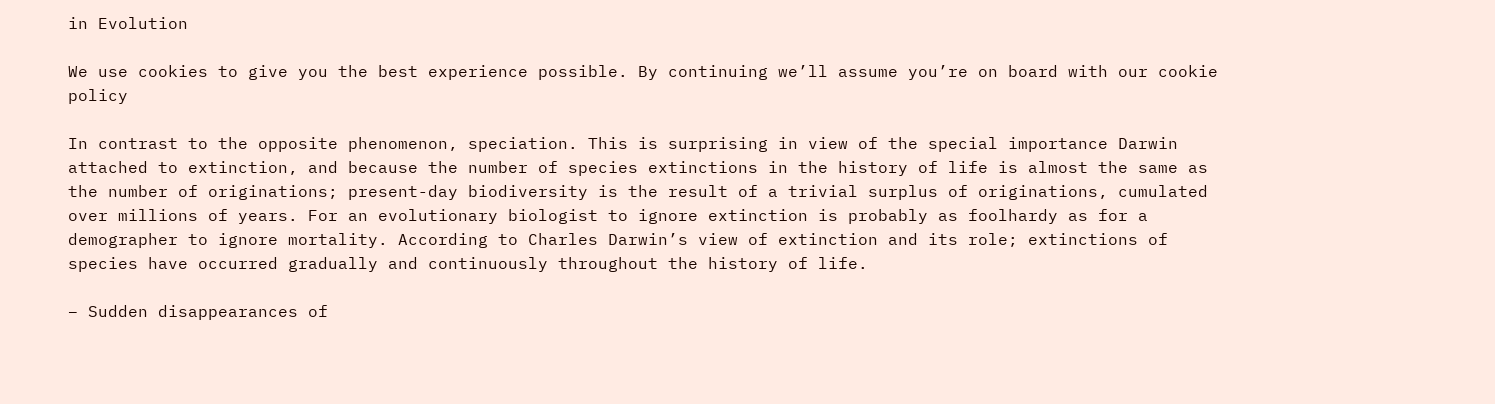in Evolution

We use cookies to give you the best experience possible. By continuing we’ll assume you’re on board with our cookie policy

In contrast to the opposite phenomenon, speciation. This is surprising in view of the special importance Darwin attached to extinction, and because the number of species extinctions in the history of life is almost the same as the number of originations; present-day biodiversity is the result of a trivial surplus of originations, cumulated over millions of years. For an evolutionary biologist to ignore extinction is probably as foolhardy as for a demographer to ignore mortality. According to Charles Darwin’s view of extinction and its role; extinctions of species have occurred gradually and continuously throughout the history of life.

– Sudden disappearances of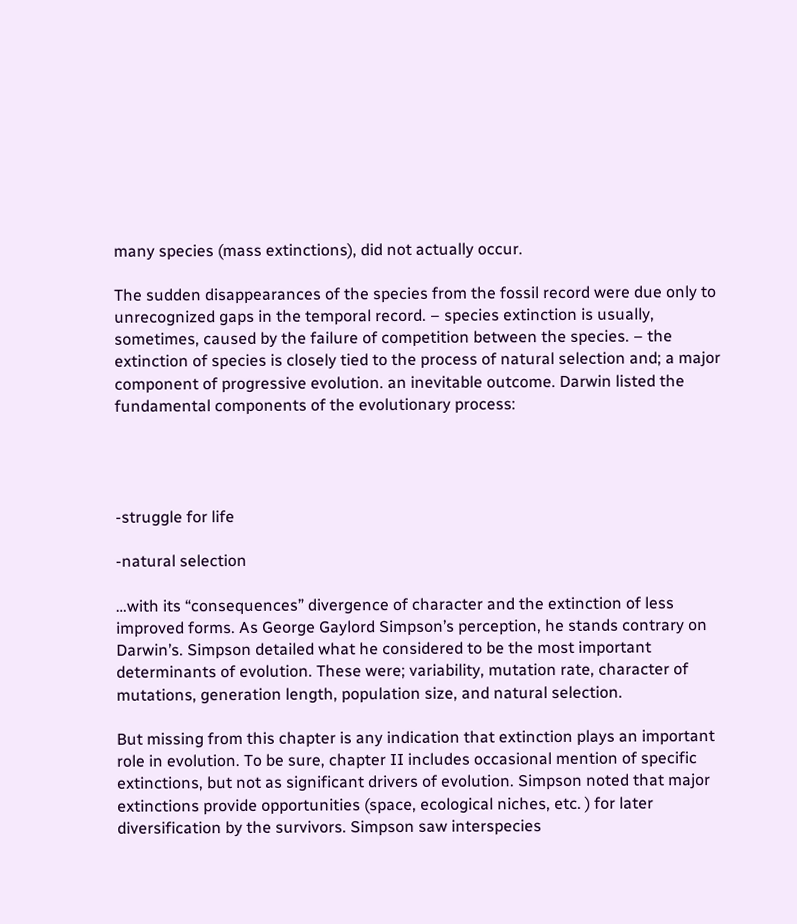many species (mass extinctions), did not actually occur.

The sudden disappearances of the species from the fossil record were due only to unrecognized gaps in the temporal record. – species extinction is usually, sometimes, caused by the failure of competition between the species. – the extinction of species is closely tied to the process of natural selection and; a major component of progressive evolution. an inevitable outcome. Darwin listed the fundamental components of the evolutionary process:




-struggle for life

-natural selection

…with its “consequences” divergence of character and the extinction of less improved forms. As George Gaylord Simpson’s perception, he stands contrary on Darwin’s. Simpson detailed what he considered to be the most important determinants of evolution. These were; variability, mutation rate, character of mutations, generation length, population size, and natural selection.

But missing from this chapter is any indication that extinction plays an important role in evolution. To be sure, chapter II includes occasional mention of specific extinctions, but not as significant drivers of evolution. Simpson noted that major extinctions provide opportunities (space, ecological niches, etc. ) for later diversification by the survivors. Simpson saw interspecies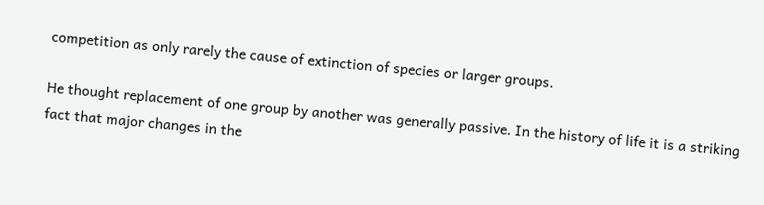competition as only rarely the cause of extinction of species or larger groups.

He thought replacement of one group by another was generally passive. In the history of life it is a striking fact that major changes in the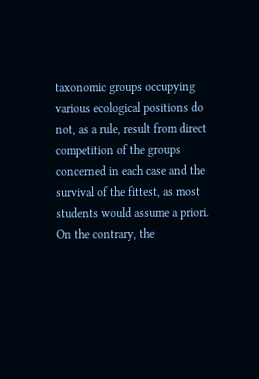taxonomic groups occupying various ecological positions do not, as a rule, result from direct competition of the groups concerned in each case and the survival of the fittest, as most students would assume a priori. On the contrary, the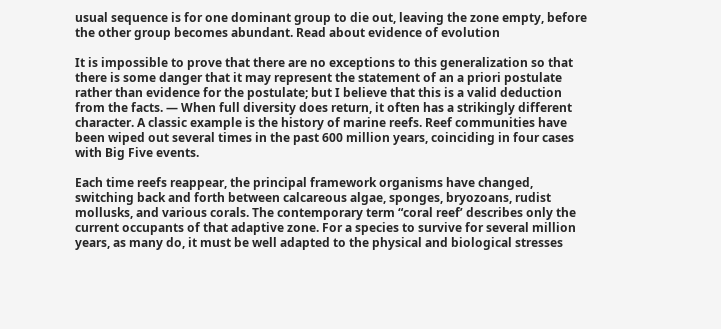usual sequence is for one dominant group to die out, leaving the zone empty, before the other group becomes abundant. Read about evidence of evolution

It is impossible to prove that there are no exceptions to this generalization so that there is some danger that it may represent the statement of an a priori postulate rather than evidence for the postulate; but I believe that this is a valid deduction from the facts. — When full diversity does return, it often has a strikingly different character. A classic example is the history of marine reefs. Reef communities have been wiped out several times in the past 600 million years, coinciding in four cases with Big Five events.

Each time reefs reappear, the principal framework organisms have changed, switching back and forth between calcareous algae, sponges, bryozoans, rudist mollusks, and various corals. The contemporary term “coral reef’ describes only the current occupants of that adaptive zone. For a species to survive for several million years, as many do, it must be well adapted to the physical and biological stresses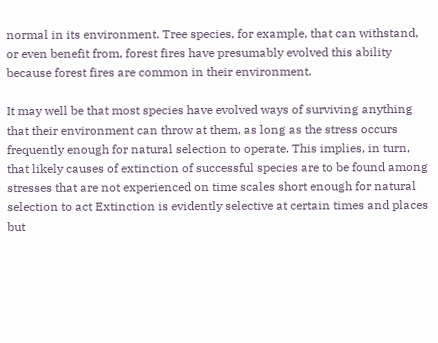normal in its environment. Tree species, for example, that can withstand, or even benefit from, forest fires have presumably evolved this ability because forest fires are common in their environment.

It may well be that most species have evolved ways of surviving anything that their environment can throw at them, as long as the stress occurs frequently enough for natural selection to operate. This implies, in turn, that likely causes of extinction of successful species are to be found among stresses that are not experienced on time scales short enough for natural selection to act Extinction is evidently selective at certain times and places but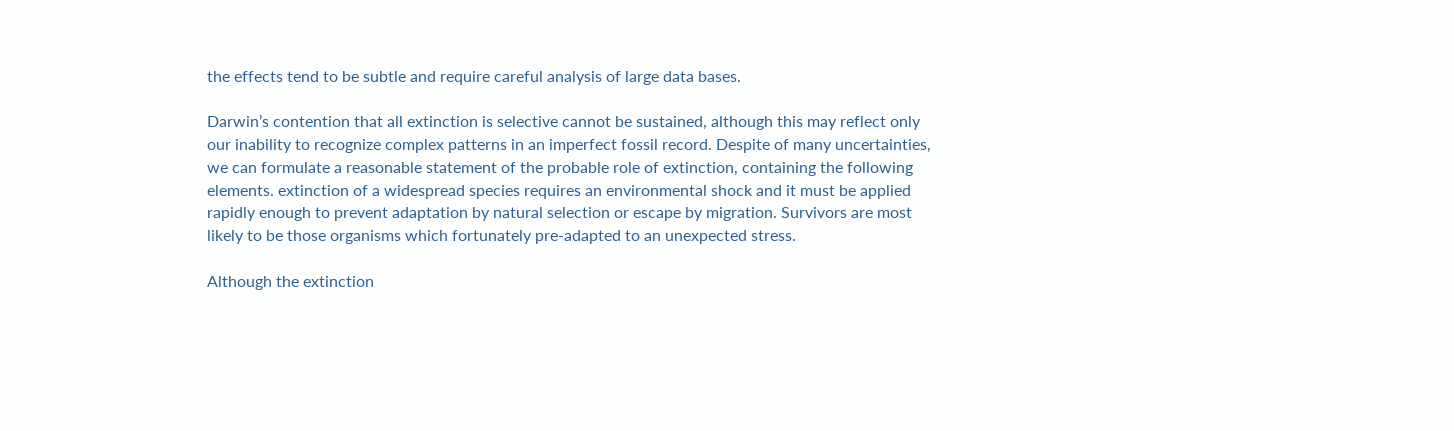the effects tend to be subtle and require careful analysis of large data bases.

Darwin’s contention that all extinction is selective cannot be sustained, although this may reflect only our inability to recognize complex patterns in an imperfect fossil record. Despite of many uncertainties, we can formulate a reasonable statement of the probable role of extinction, containing the following elements. extinction of a widespread species requires an environmental shock and it must be applied rapidly enough to prevent adaptation by natural selection or escape by migration. Survivors are most likely to be those organisms which fortunately pre-adapted to an unexpected stress.

Although the extinction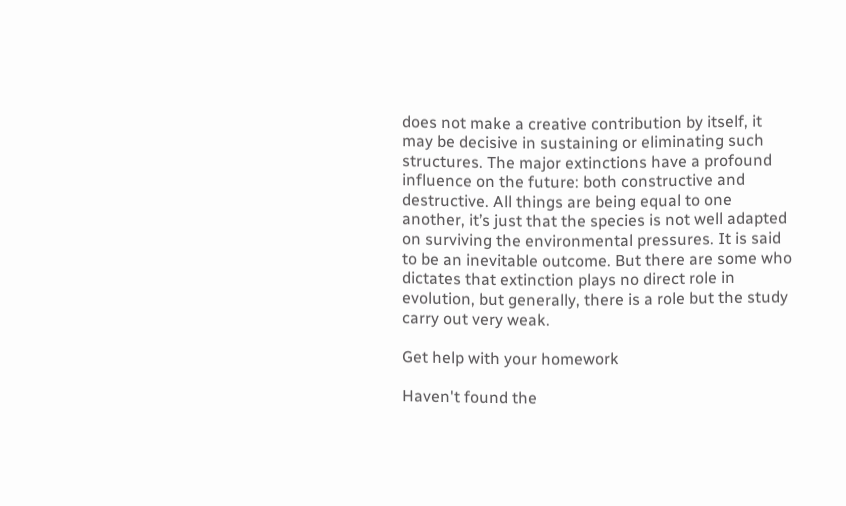does not make a creative contribution by itself, it may be decisive in sustaining or eliminating such structures. The major extinctions have a profound influence on the future: both constructive and destructive. All things are being equal to one another, it’s just that the species is not well adapted on surviving the environmental pressures. It is said to be an inevitable outcome. But there are some who dictates that extinction plays no direct role in evolution, but generally, there is a role but the study carry out very weak.

Get help with your homework

Haven't found the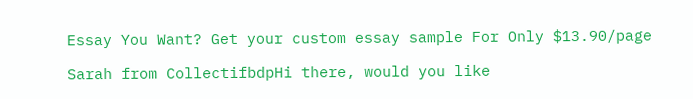Essay You Want? Get your custom essay sample For Only $13.90/page

Sarah from CollectifbdpHi there, would you like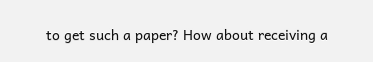to get such a paper? How about receiving a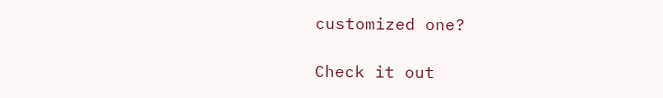customized one?

Check it out